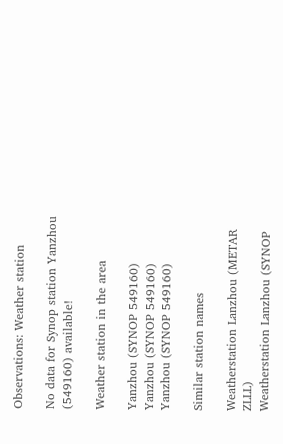Observations: Weather station

No data for Synop station Yanzhou (549160) available!

Weather station in the area

Yanzhou (SYNOP 549160)
Yanzhou (SYNOP 549160)
Yanzhou (SYNOP 549160)

Similar station names

Weatherstation Lanzhou (METAR ZLLL)
Weatherstation Lanzhou (SYNOP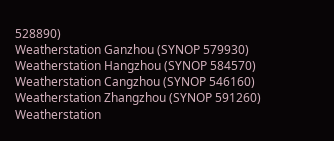528890)
Weatherstation Ganzhou (SYNOP 579930)
Weatherstation Hangzhou (SYNOP 584570)
Weatherstation Cangzhou (SYNOP 546160)
Weatherstation Zhangzhou (SYNOP 591260)
Weatherstation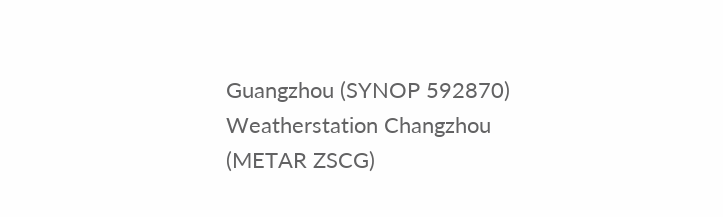Guangzhou (SYNOP 592870)
Weatherstation Changzhou (METAR ZSCG)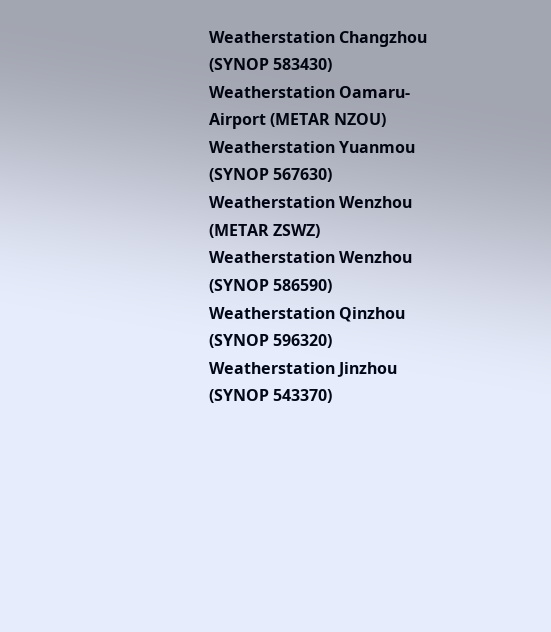Weatherstation Changzhou (SYNOP 583430)
Weatherstation Oamaru-Airport (METAR NZOU)
Weatherstation Yuanmou (SYNOP 567630)
Weatherstation Wenzhou (METAR ZSWZ)
Weatherstation Wenzhou (SYNOP 586590)
Weatherstation Qinzhou (SYNOP 596320)
Weatherstation Jinzhou (SYNOP 543370)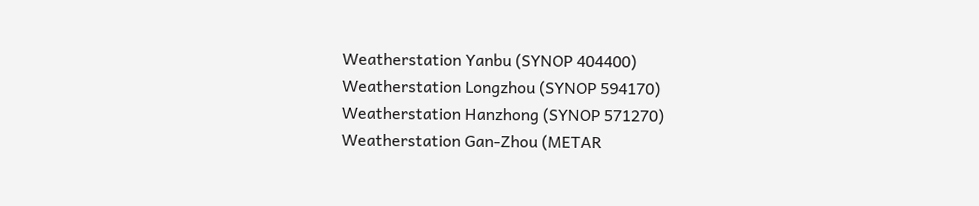Weatherstation Yanbu (SYNOP 404400)
Weatherstation Longzhou (SYNOP 594170)
Weatherstation Hanzhong (SYNOP 571270)
Weatherstation Gan-Zhou (METAR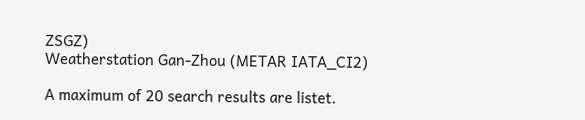ZSGZ)
Weatherstation Gan-Zhou (METAR IATA_CI2)

A maximum of 20 search results are listet.